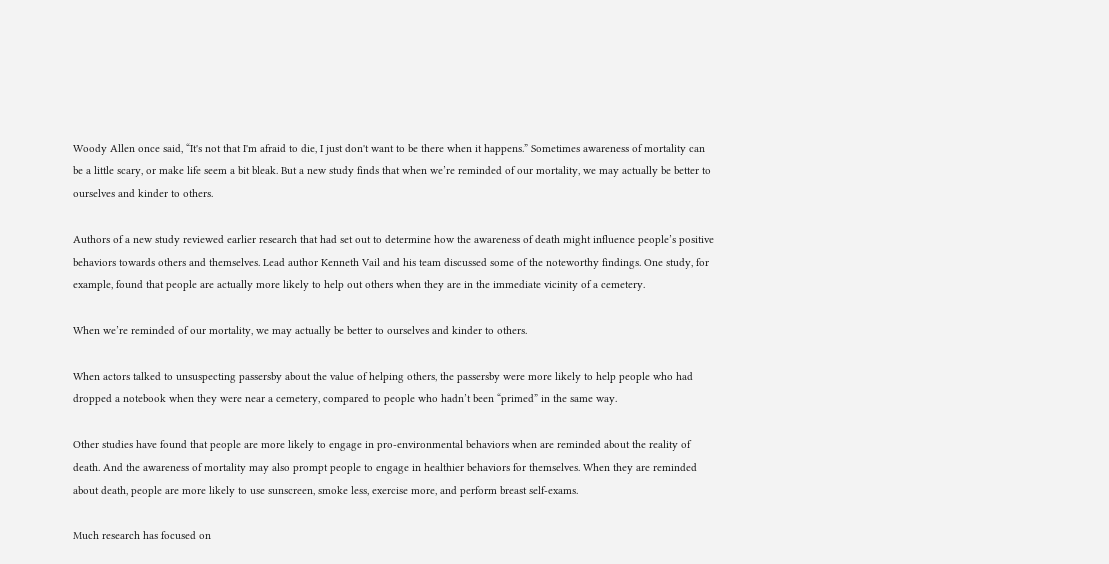Woody Allen once said, “It's not that I'm afraid to die, I just don't want to be there when it happens.” Sometimes awareness of mortality can be a little scary, or make life seem a bit bleak. But a new study finds that when we’re reminded of our mortality, we may actually be better to ourselves and kinder to others.

Authors of a new study reviewed earlier research that had set out to determine how the awareness of death might influence people’s positive behaviors towards others and themselves. Lead author Kenneth Vail and his team discussed some of the noteworthy findings. One study, for example, found that people are actually more likely to help out others when they are in the immediate vicinity of a cemetery.

When we’re reminded of our mortality, we may actually be better to ourselves and kinder to others.

When actors talked to unsuspecting passersby about the value of helping others, the passersby were more likely to help people who had dropped a notebook when they were near a cemetery, compared to people who hadn’t been “primed” in the same way.

Other studies have found that people are more likely to engage in pro-environmental behaviors when are reminded about the reality of death. And the awareness of mortality may also prompt people to engage in healthier behaviors for themselves. When they are reminded about death, people are more likely to use sunscreen, smoke less, exercise more, and perform breast self-exams.

Much research has focused on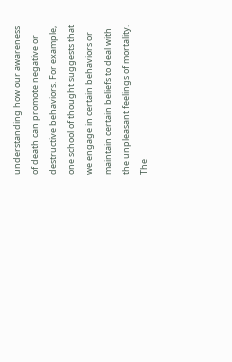understanding how our awareness of death can promote negative or destructive behaviors. For example, one school of thought suggests that we engage in certain behaviors or maintain certain beliefs to deal with the unpleasant feelings of mortality. The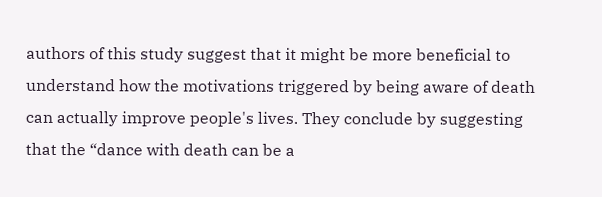authors of this study suggest that it might be more beneficial to understand how the motivations triggered by being aware of death can actually improve people's lives. They conclude by suggesting that the “dance with death can be a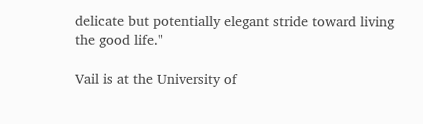delicate but potentially elegant stride toward living the good life."

Vail is at the University of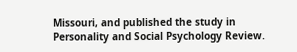Missouri, and published the study in Personality and Social Psychology Review.